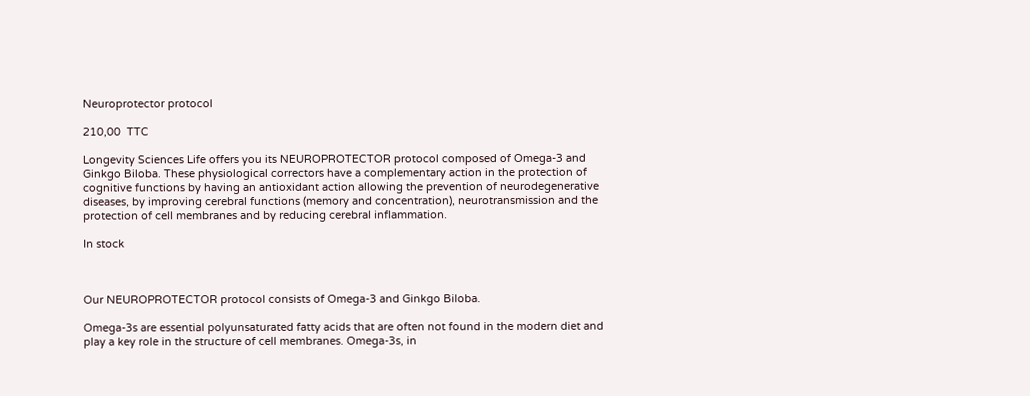Neuroprotector protocol

210,00  TTC

Longevity Sciences Life offers you its NEUROPROTECTOR protocol composed of Omega-3 and Ginkgo Biloba. These physiological correctors have a complementary action in the protection of cognitive functions by having an antioxidant action allowing the prevention of neurodegenerative diseases, by improving cerebral functions (memory and concentration), neurotransmission and the protection of cell membranes and by reducing cerebral inflammation.

In stock



Our NEUROPROTECTOR protocol consists of Omega-3 and Ginkgo Biloba.

Omega-3s are essential polyunsaturated fatty acids that are often not found in the modern diet and play a key role in the structure of cell membranes. Omega-3s, in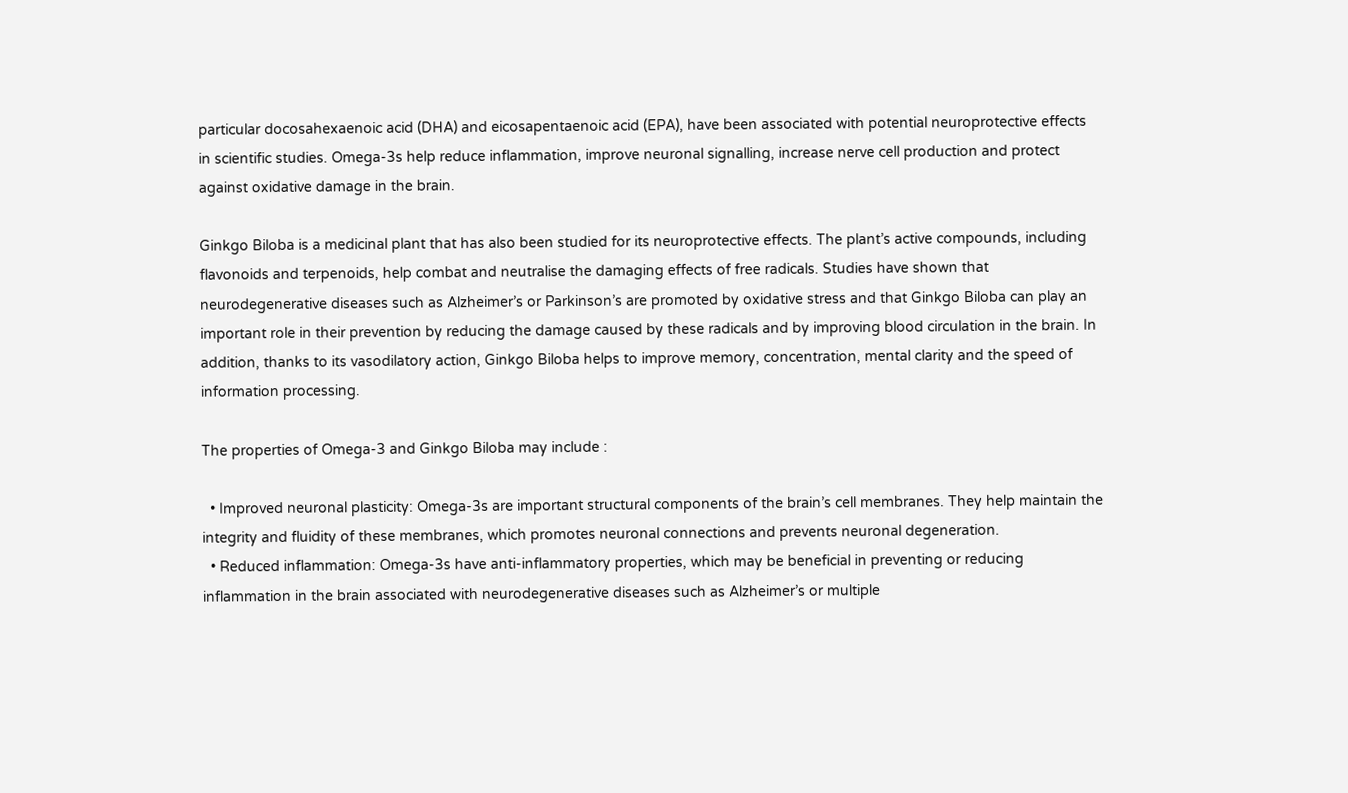particular docosahexaenoic acid (DHA) and eicosapentaenoic acid (EPA), have been associated with potential neuroprotective effects in scientific studies. Omega-3s help reduce inflammation, improve neuronal signalling, increase nerve cell production and protect against oxidative damage in the brain.

Ginkgo Biloba is a medicinal plant that has also been studied for its neuroprotective effects. The plant’s active compounds, including flavonoids and terpenoids, help combat and neutralise the damaging effects of free radicals. Studies have shown that neurodegenerative diseases such as Alzheimer’s or Parkinson’s are promoted by oxidative stress and that Ginkgo Biloba can play an important role in their prevention by reducing the damage caused by these radicals and by improving blood circulation in the brain. In addition, thanks to its vasodilatory action, Ginkgo Biloba helps to improve memory, concentration, mental clarity and the speed of information processing.

The properties of Omega-3 and Ginkgo Biloba may include :

  • Improved neuronal plasticity: Omega-3s are important structural components of the brain’s cell membranes. They help maintain the integrity and fluidity of these membranes, which promotes neuronal connections and prevents neuronal degeneration.
  • Reduced inflammation: Omega-3s have anti-inflammatory properties, which may be beneficial in preventing or reducing inflammation in the brain associated with neurodegenerative diseases such as Alzheimer’s or multiple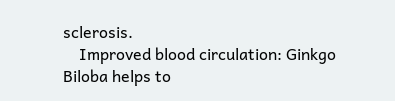sclerosis.
    Improved blood circulation: Ginkgo Biloba helps to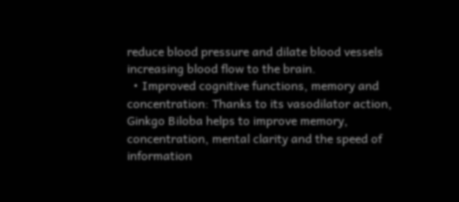reduce blood pressure and dilate blood vessels increasing blood flow to the brain.
  • Improved cognitive functions, memory and concentration: Thanks to its vasodilator action, Ginkgo Biloba helps to improve memory, concentration, mental clarity and the speed of information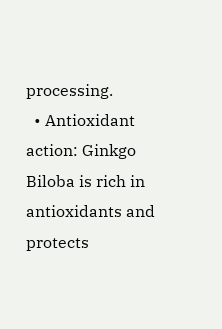processing.
  • Antioxidant action: Ginkgo Biloba is rich in antioxidants and protects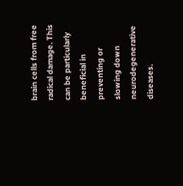brain cells from free radical damage. This can be particularly beneficial in preventing or slowing down neurodegenerative diseases.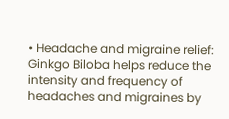• Headache and migraine relief: Ginkgo Biloba helps reduce the intensity and frequency of headaches and migraines by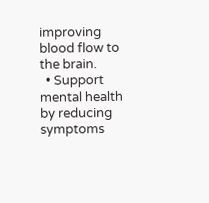improving blood flow to the brain.
  • Support mental health by reducing symptoms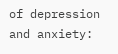of depression and anxiety: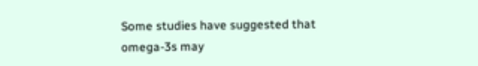Some studies have suggested that omega-3s may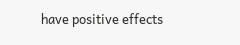have positive effects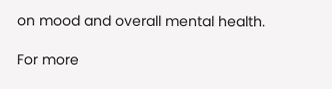on mood and overall mental health.

For more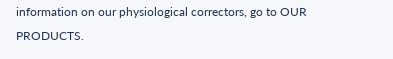information on our physiological correctors, go to OUR PRODUCTS.